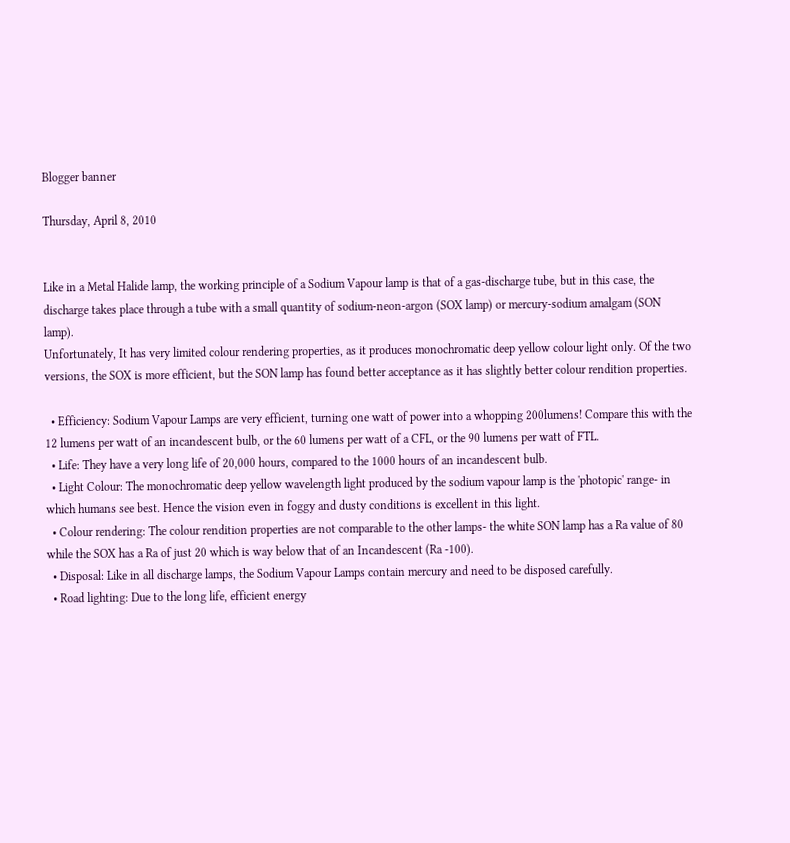Blogger banner

Thursday, April 8, 2010


Like in a Metal Halide lamp, the working principle of a Sodium Vapour lamp is that of a gas-discharge tube, but in this case, the discharge takes place through a tube with a small quantity of sodium-neon-argon (SOX lamp) or mercury-sodium amalgam (SON lamp).
Unfortunately, It has very limited colour rendering properties, as it produces monochromatic deep yellow colour light only. Of the two versions, the SOX is more efficient, but the SON lamp has found better acceptance as it has slightly better colour rendition properties.

  • Efficiency: Sodium Vapour Lamps are very efficient, turning one watt of power into a whopping 200lumens! Compare this with the 12 lumens per watt of an incandescent bulb, or the 60 lumens per watt of a CFL, or the 90 lumens per watt of FTL.
  • Life: They have a very long life of 20,000 hours, compared to the 1000 hours of an incandescent bulb.
  • Light Colour: The monochromatic deep yellow wavelength light produced by the sodium vapour lamp is the 'photopic' range- in which humans see best. Hence the vision even in foggy and dusty conditions is excellent in this light.
  • Colour rendering: The colour rendition properties are not comparable to the other lamps- the white SON lamp has a Ra value of 80 while the SOX has a Ra of just 20 which is way below that of an Incandescent (Ra -100).
  • Disposal: Like in all discharge lamps, the Sodium Vapour Lamps contain mercury and need to be disposed carefully.
  • Road lighting: Due to the long life, efficient energy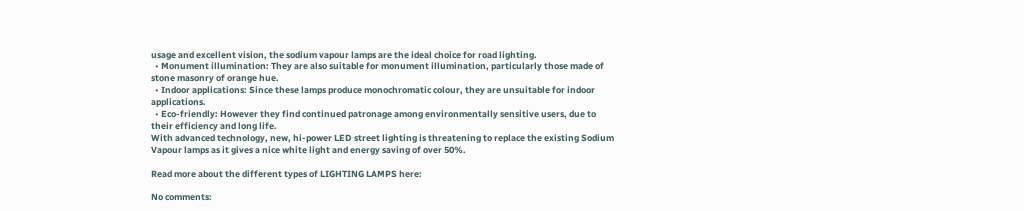usage and excellent vision, the sodium vapour lamps are the ideal choice for road lighting.
  • Monument illumination: They are also suitable for monument illumination, particularly those made of stone masonry of orange hue.
  • Indoor applications: Since these lamps produce monochromatic colour, they are unsuitable for indoor applications.
  • Eco-friendly: However they find continued patronage among environmentally sensitive users, due to their efficiency and long life.
With advanced technology, new, hi-power LED street lighting is threatening to replace the existing Sodium Vapour lamps as it gives a nice white light and energy saving of over 50%.

Read more about the different types of LIGHTING LAMPS here:

No comments: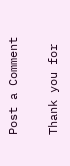Post a Comment

Thank you for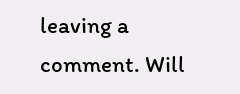leaving a comment. Will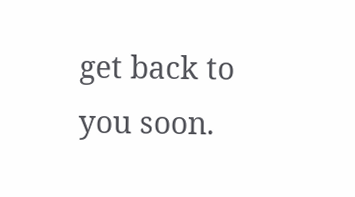get back to you soon.